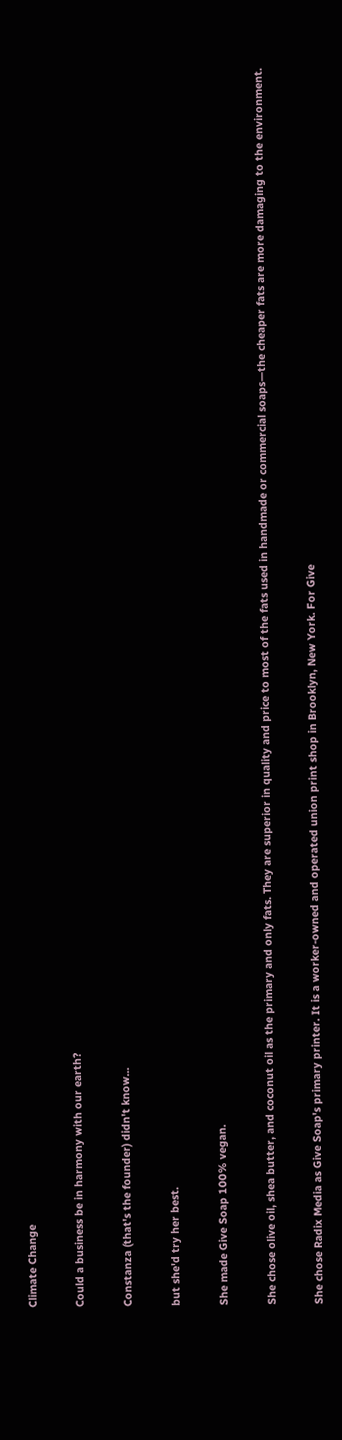Climate Change

Could a business be in harmony with our earth?

Constanza (that's the founder) didn't know...

but she'd try her best.

She made Give Soap 100% vegan.

She chose olive oil, shea butter, and coconut oil as the primary and only fats. They are superior in quality and price to most of the fats used in handmade or commercial soaps—the cheaper fats are more damaging to the environment.

She chose Radix Media as Give Soap's primary printer. It is a worker-owned and operated union print shop in Brooklyn, New York. For Give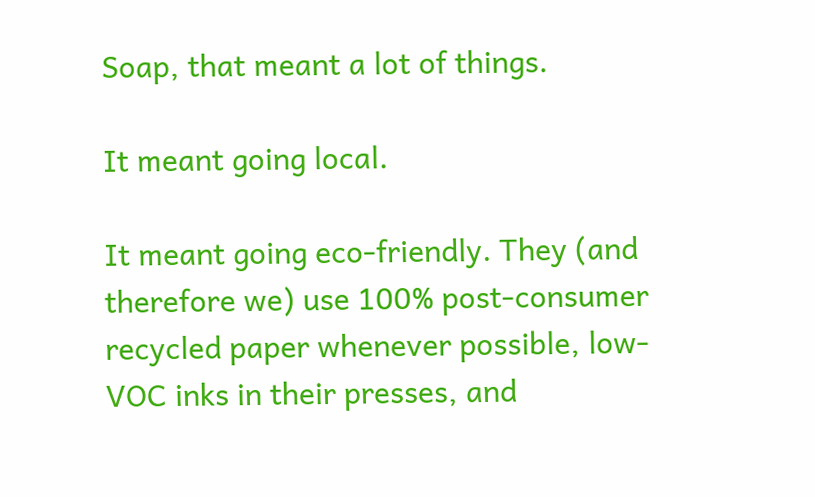Soap, that meant a lot of things.

It meant going local.

It meant going eco-friendly. They (and therefore we) use 100% post-consumer recycled paper whenever possible, low-VOC inks in their presses, and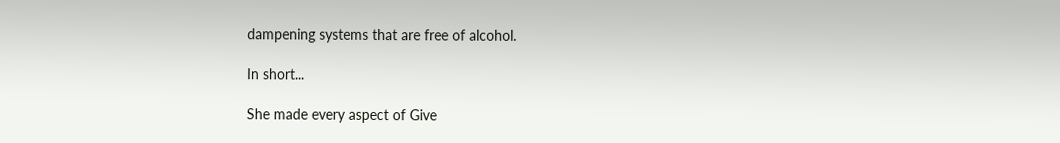dampening systems that are free of alcohol.

In short...

She made every aspect of Give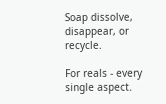Soap dissolve, disappear, or recycle.

For reals - every single aspect.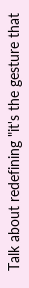Talk about redefining "it's the gesture that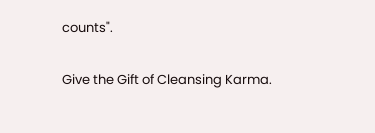counts".

Give the Gift of Cleansing Karma.